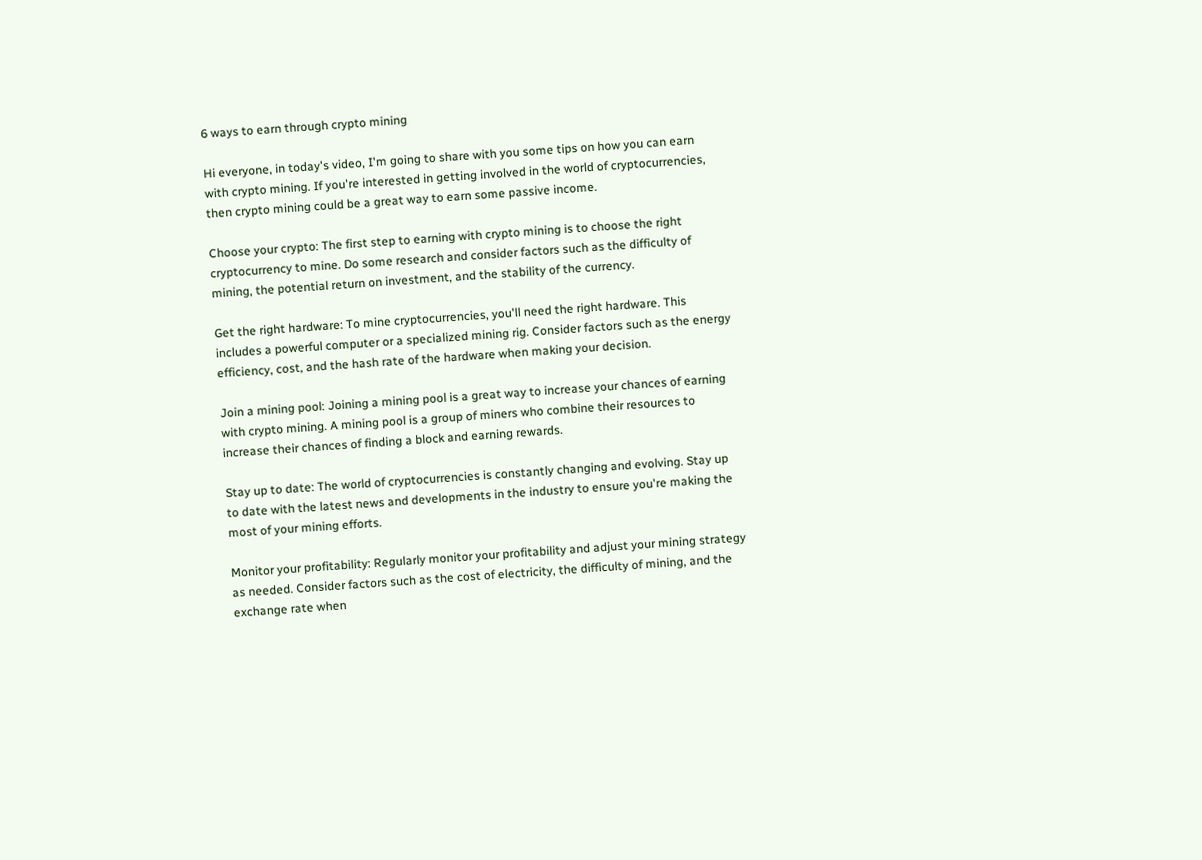6 ways to earn through crypto mining

Hi everyone, in today's video, I'm going to share with you some tips on how you can earn with crypto mining. If you're interested in getting involved in the world of cryptocurrencies, then crypto mining could be a great way to earn some passive income.

Choose your crypto: The first step to earning with crypto mining is to choose the right cryptocurrency to mine. Do some research and consider factors such as the difficulty of mining, the potential return on investment, and the stability of the currency.

Get the right hardware: To mine cryptocurrencies, you'll need the right hardware. This includes a powerful computer or a specialized mining rig. Consider factors such as the energy efficiency, cost, and the hash rate of the hardware when making your decision.

Join a mining pool: Joining a mining pool is a great way to increase your chances of earning with crypto mining. A mining pool is a group of miners who combine their resources to increase their chances of finding a block and earning rewards.

Stay up to date: The world of cryptocurrencies is constantly changing and evolving. Stay up to date with the latest news and developments in the industry to ensure you're making the most of your mining efforts.

Monitor your profitability: Regularly monitor your profitability and adjust your mining strategy as needed. Consider factors such as the cost of electricity, the difficulty of mining, and the exchange rate when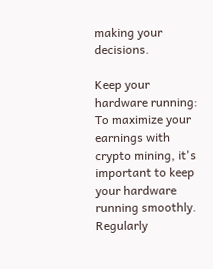making your decisions.

Keep your hardware running: To maximize your earnings with crypto mining, it's important to keep your hardware running smoothly. Regularly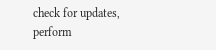check for updates, perform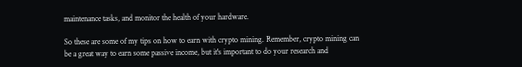maintenance tasks, and monitor the health of your hardware.

So these are some of my tips on how to earn with crypto mining. Remember, crypto mining can be a great way to earn some passive income, but it's important to do your research and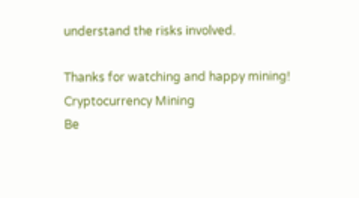understand the risks involved.

Thanks for watching and happy mining!
Cryptocurrency Mining
Be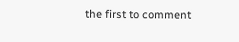the first to comment